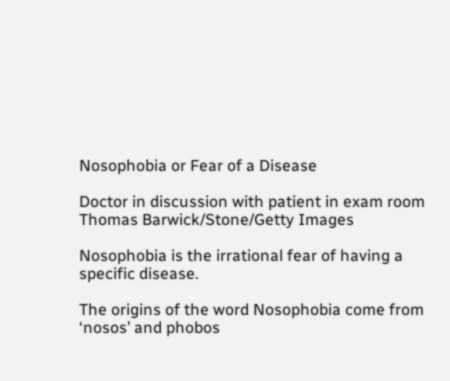Nosophobia or Fear of a Disease

Doctor in discussion with patient in exam room
Thomas Barwick/Stone/Getty Images

Nosophobia is the irrational fear of having a specific disease.

The origins of the word Nosophobia come from ‘nosos’ and phobos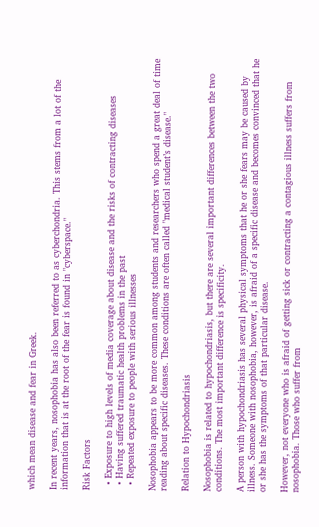which mean disease and fear in Greek.

In recent years, nosophobia has also been referred to as cyberchondria. This stems from a lot of the information that is at the root of the fear is found in "cyberspace."

Risk Factors

  • Exposure to high levels of media coverage about disease and the risks of contracting diseases
  • Having suffered traumatic health problems in the past
  • Repeated exposure to people with serious illnesses

Nosophobia appears to be more common among students and researchers who spend a great deal of time reading about specific diseases. These conditions are often called "medical student’s disease."

Relation to Hypochondriasis

Nosophobia is related to hypochondriasis, but there are several important differences between the two conditions. The most important difference is specificity.

A person with hypochondriasis has several physical symptoms that he or she fears may be caused by illness. Someone with nosophobia, however, is afraid of a specific disease and becomes convinced that he or she has the symptoms of that particular disease.

However, not everyone who is afraid of getting sick or contracting a contagious illness suffers from nosophobia. Those who suffer from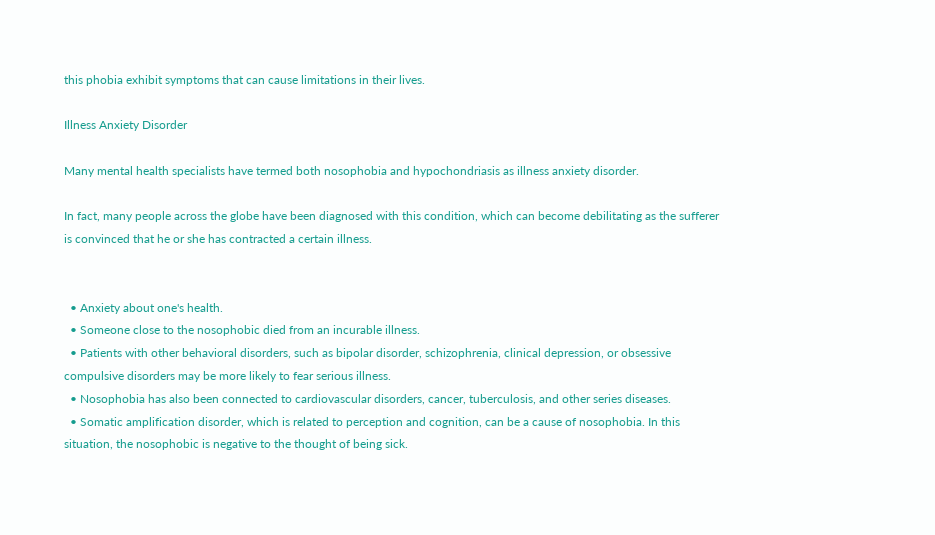this phobia exhibit symptoms that can cause limitations in their lives.

Illness Anxiety Disorder

Many mental health specialists have termed both nosophobia and hypochondriasis as illness anxiety disorder.

In fact, many people across the globe have been diagnosed with this condition, which can become debilitating as the sufferer is convinced that he or she has contracted a certain illness.


  • Anxiety about one's health.
  • Someone close to the nosophobic died from an incurable illness.
  • Patients with other behavioral disorders, such as bipolar disorder, schizophrenia, clinical depression, or obsessive compulsive disorders may be more likely to fear serious illness.
  • Nosophobia has also been connected to cardiovascular disorders, cancer, tuberculosis, and other series diseases.
  • Somatic amplification disorder, which is related to perception and cognition, can be a cause of nosophobia. In this situation, the nosophobic is negative to the thought of being sick.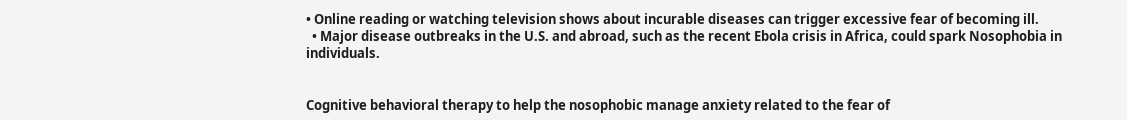• Online reading or watching television shows about incurable diseases can trigger excessive fear of becoming ill.
  • Major disease outbreaks in the U.S. and abroad, such as the recent Ebola crisis in Africa, could spark Nosophobia in individuals.


Cognitive behavioral therapy to help the nosophobic manage anxiety related to the fear of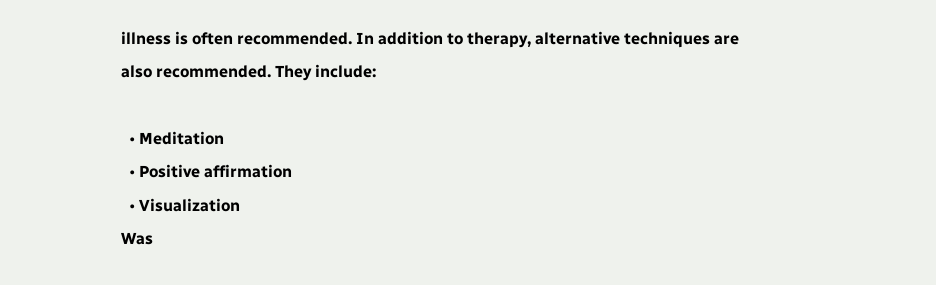illness is often recommended. In addition to therapy, alternative techniques are also recommended. They include:

  • Meditation
  • Positive affirmation
  • Visualization
Was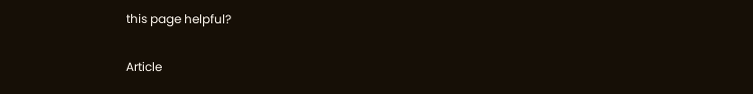this page helpful?

Article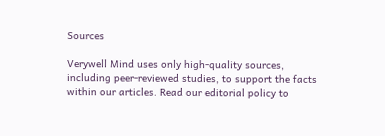Sources

Verywell Mind uses only high-quality sources, including peer-reviewed studies, to support the facts within our articles. Read our editorial policy to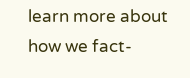learn more about how we fact-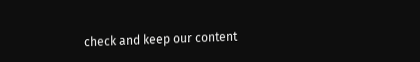check and keep our content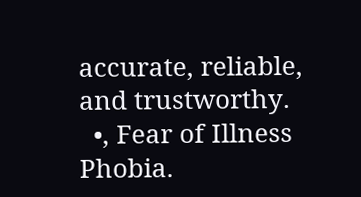accurate, reliable, and trustworthy.
  •, Fear of Illness Phobia.